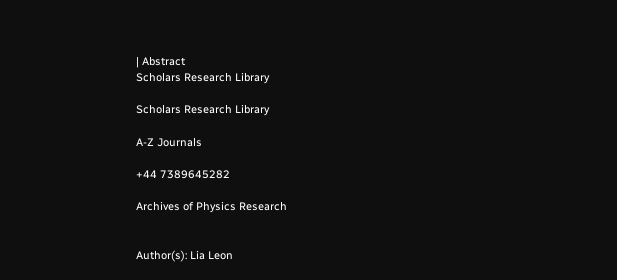| Abstract
Scholars Research Library

Scholars Research Library

A-Z Journals

+44 7389645282

Archives of Physics Research


Author(s): Lia Leon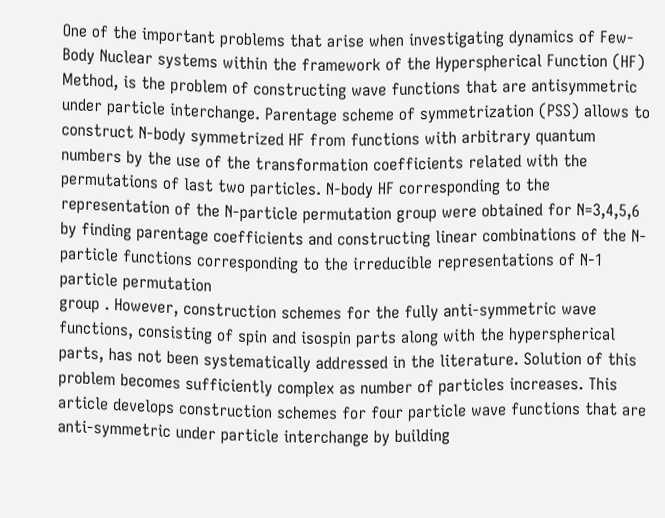One of the important problems that arise when investigating dynamics of Few-Body Nuclear systems within the framework of the Hyperspherical Function (HF) Method, is the problem of constructing wave functions that are antisymmetric under particle interchange. Parentage scheme of symmetrization (PSS) allows to construct N-body symmetrized HF from functions with arbitrary quantum numbers by the use of the transformation coefficients related with the permutations of last two particles. N-body HF corresponding to the representation of the N-particle permutation group were obtained for N=3,4,5,6 by finding parentage coefficients and constructing linear combinations of the N-particle functions corresponding to the irreducible representations of N-1 particle permutation
group . However, construction schemes for the fully anti-symmetric wave functions, consisting of spin and isospin parts along with the hyperspherical parts, has not been systematically addressed in the literature. Solution of this problem becomes sufficiently complex as number of particles increases. This article develops construction schemes for four particle wave functions that are anti-symmetric under particle interchange by building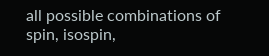all possible combinations of spin, isospin,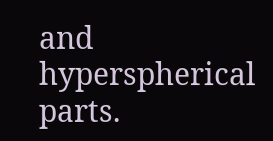and hyperspherical parts.